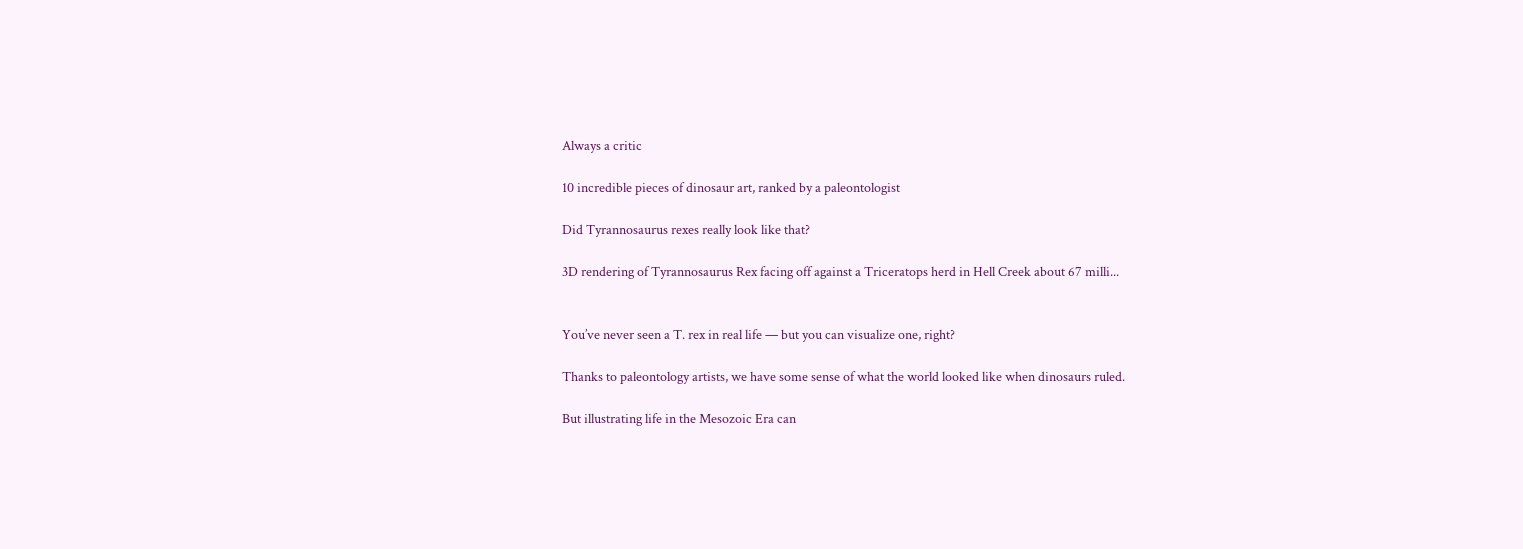Always a critic

10 incredible pieces of dinosaur art, ranked by a paleontologist

Did Tyrannosaurus rexes really look like that?

3D rendering of Tyrannosaurus Rex facing off against a Triceratops herd in Hell Creek about 67 milli...


You’ve never seen a T. rex in real life — but you can visualize one, right?

Thanks to paleontology artists, we have some sense of what the world looked like when dinosaurs ruled.

But illustrating life in the Mesozoic Era can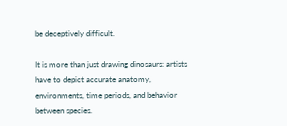be deceptively difficult.

It is more than just drawing dinosaurs: artists have to depict accurate anatomy, environments, time periods, and behavior between species.